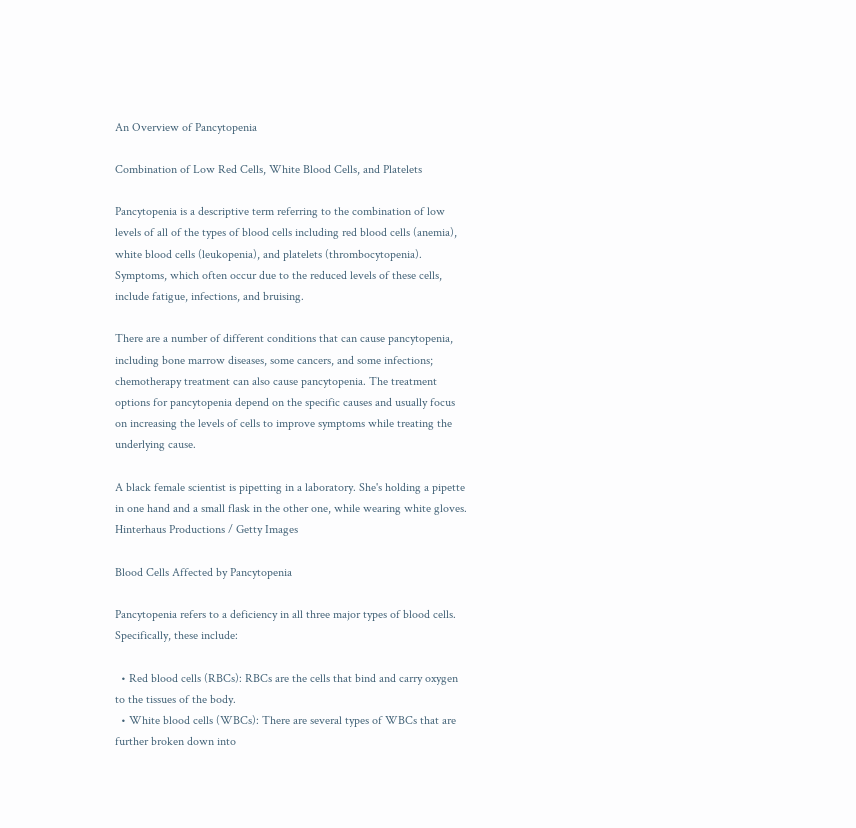An Overview of Pancytopenia

Combination of Low Red Cells, White Blood Cells, and Platelets

Pancytopenia is a descriptive term referring to the combination of low levels of all of the types of blood cells including red blood cells (anemia), white blood cells (leukopenia), and platelets (thrombocytopenia). Symptoms, which often occur due to the reduced levels of these cells, include fatigue, infections, and bruising.

There are a number of different conditions that can cause pancytopenia, including bone marrow diseases, some cancers, and some infections; chemotherapy treatment can also cause pancytopenia. The treatment options for pancytopenia depend on the specific causes and usually focus on increasing the levels of cells to improve symptoms while treating the underlying cause.

A black female scientist is pipetting in a laboratory. She's holding a pipette in one hand and a small flask in the other one, while wearing white gloves.
Hinterhaus Productions / Getty Images

Blood Cells Affected by Pancytopenia

Pancytopenia refers to a deficiency in all three major types of blood cells. Specifically, these include:

  • Red blood cells (RBCs): RBCs are the cells that bind and carry oxygen to the tissues of the body.
  • White blood cells (WBCs): There are several types of WBCs that are further broken down into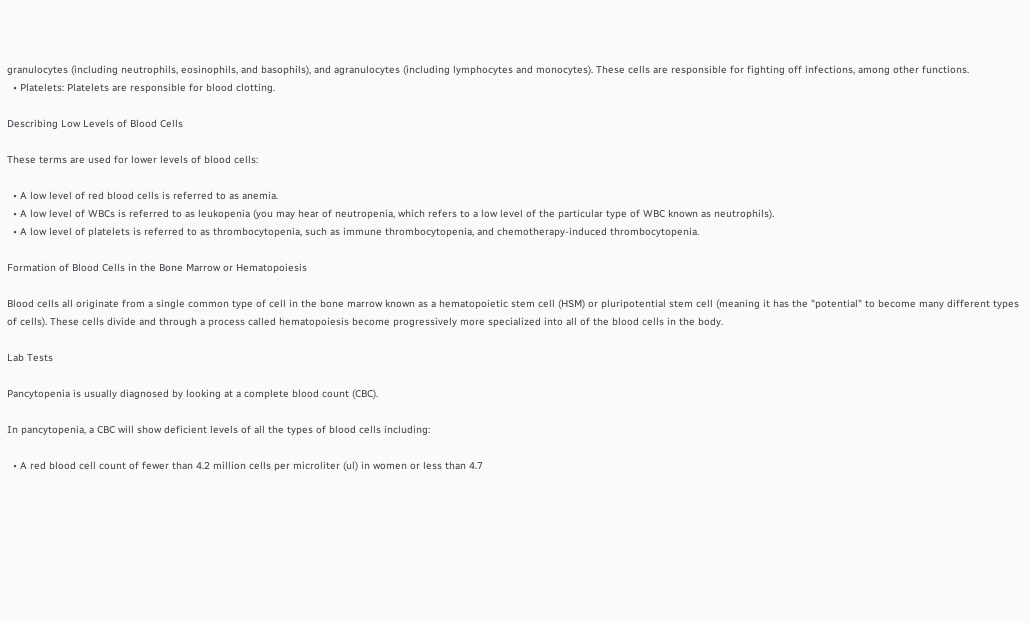granulocytes (including neutrophils, eosinophils, and basophils), and agranulocytes (including lymphocytes and monocytes). These cells are responsible for fighting off infections, among other functions.
  • Platelets: Platelets are responsible for blood clotting.

Describing Low Levels of Blood Cells

These terms are used for lower levels of blood cells:

  • A low level of red blood cells is referred to as anemia.
  • A low level of WBCs is referred to as leukopenia (you may hear of neutropenia, which refers to a low level of the particular type of WBC known as neutrophils).
  • A low level of platelets is referred to as thrombocytopenia, such as immune thrombocytopenia, and chemotherapy-induced thrombocytopenia.

Formation of Blood Cells in the Bone Marrow or Hematopoiesis

Blood cells all originate from a single common type of cell in the bone marrow known as a hematopoietic stem cell (HSM) or pluripotential stem cell (meaning it has the "potential" to become many different types of cells). These cells divide and through a process called hematopoiesis become progressively more specialized into all of the blood cells in the body.

Lab Tests

Pancytopenia is usually diagnosed by looking at a complete blood count (CBC).

In pancytopenia, a CBC will show deficient levels of all the types of blood cells including:

  • A red blood cell count of fewer than 4.2 million cells per microliter (ul) in women or less than 4.7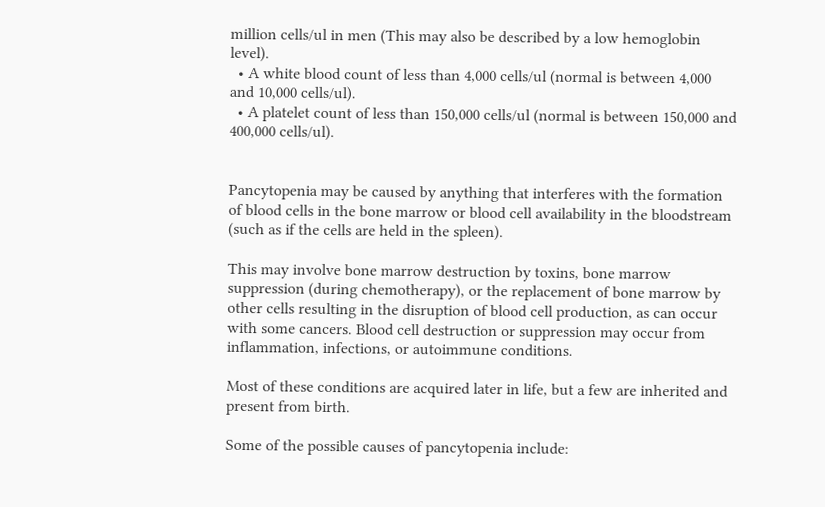million cells/ul in men (This may also be described by a low hemoglobin level).
  • A white blood count of less than 4,000 cells/ul (normal is between 4,000 and 10,000 cells/ul).
  • A platelet count of less than 150,000 cells/ul (normal is between 150,000 and 400,000 cells/ul).


Pancytopenia may be caused by anything that interferes with the formation of blood cells in the bone marrow or blood cell availability in the bloodstream (such as if the cells are held in the spleen).

This may involve bone marrow destruction by toxins, bone marrow suppression (during chemotherapy), or the replacement of bone marrow by other cells resulting in the disruption of blood cell production, as can occur with some cancers. Blood cell destruction or suppression may occur from inflammation, infections, or autoimmune conditions.

Most of these conditions are acquired later in life, but a few are inherited and present from birth.

Some of the possible causes of pancytopenia include: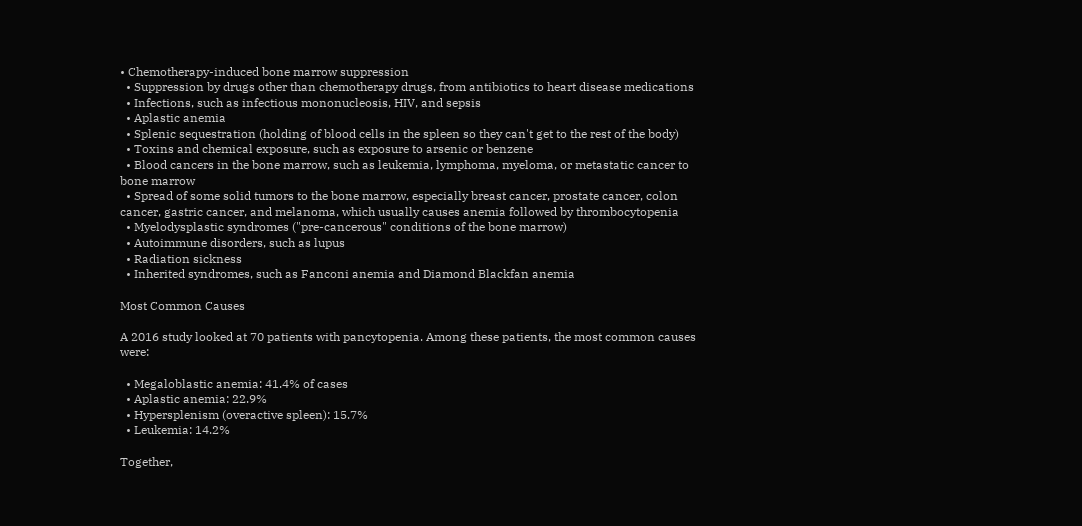• Chemotherapy-induced bone marrow suppression
  • Suppression by drugs other than chemotherapy drugs, from antibiotics to heart disease medications
  • Infections, such as infectious mononucleosis, HIV, and sepsis
  • Aplastic anemia
  • Splenic sequestration (holding of blood cells in the spleen so they can't get to the rest of the body)
  • Toxins and chemical exposure, such as exposure to arsenic or benzene
  • Blood cancers in the bone marrow, such as leukemia, lymphoma, myeloma, or metastatic cancer to bone marrow
  • Spread of some solid tumors to the bone marrow, especially breast cancer, prostate cancer, colon cancer, gastric cancer, and melanoma, which usually causes anemia followed by thrombocytopenia
  • Myelodysplastic syndromes ("pre-cancerous" conditions of the bone marrow)
  • Autoimmune disorders, such as lupus
  • Radiation sickness
  • Inherited syndromes, such as Fanconi anemia and Diamond Blackfan anemia

Most Common Causes

A 2016 study looked at 70 patients with pancytopenia. Among these patients, the most common causes were:

  • Megaloblastic anemia: 41.4% of cases
  • Aplastic anemia: 22.9%
  • Hypersplenism (overactive spleen): 15.7%
  • Leukemia: 14.2%

Together,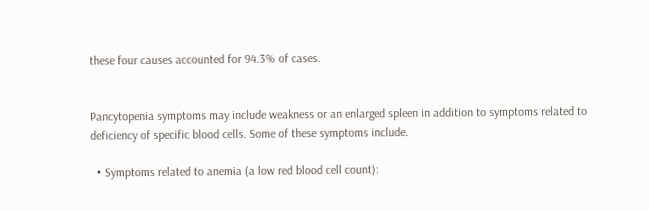these four causes accounted for 94.3% of cases.


Pancytopenia symptoms may include weakness or an enlarged spleen in addition to symptoms related to deficiency of specific blood cells. Some of these symptoms include.

  • Symptoms related to anemia (a low red blood cell count):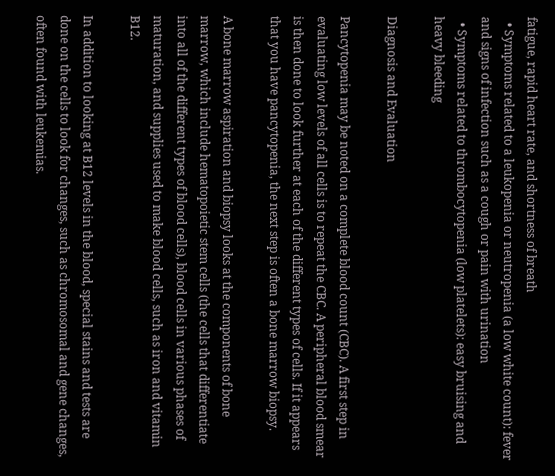fatigue, rapid heart rate, and shortness of breath
  • Symptoms related to a leukopenia or neutropenia (a low white count): fever and signs of infection such as a cough or pain with urination
  • Symptoms related to thrombocytopenia (low platelets): easy bruising and heavy bleeding

Diagnosis and Evaluation

Pancytopenia may be noted on a complete blood count (CBC). A first step in evaluating low levels of all cells is to repeat the CBC. A peripheral blood smear is then done to look further at each of the different types of cells. If it appears that you have pancytopenia, the next step is often a bone marrow biopsy.

A bone marrow aspiration and biopsy looks at the components of bone marrow, which include hematopoietic stem cells (the cells that differentiate into all of the different types of blood cells), blood cells in various phases of maturation, and supplies used to make blood cells, such as iron and vitamin B12.

In addition to looking at B12 levels in the blood, special stains and tests are done on the cells to look for changes, such as chromosomal and gene changes, often found with leukemias.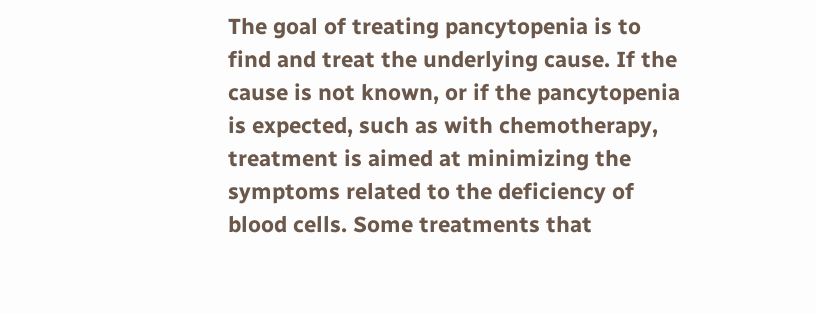The goal of treating pancytopenia is to find and treat the underlying cause. If the cause is not known, or if the pancytopenia is expected, such as with chemotherapy, treatment is aimed at minimizing the symptoms related to the deficiency of blood cells. Some treatments that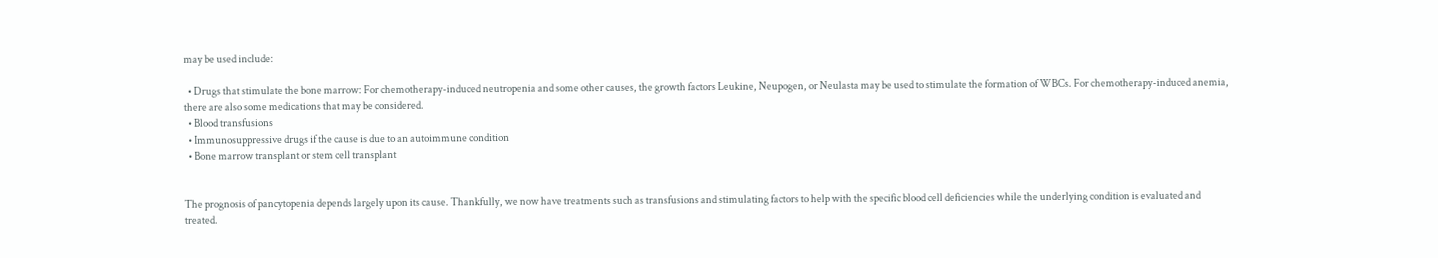may be used include:

  • Drugs that stimulate the bone marrow: For chemotherapy-induced neutropenia and some other causes, the growth factors Leukine, Neupogen, or Neulasta may be used to stimulate the formation of WBCs. For chemotherapy-induced anemia, there are also some medications that may be considered.
  • Blood transfusions
  • Immunosuppressive drugs if the cause is due to an autoimmune condition
  • Bone marrow transplant or stem cell transplant


The prognosis of pancytopenia depends largely upon its cause. Thankfully, we now have treatments such as transfusions and stimulating factors to help with the specific blood cell deficiencies while the underlying condition is evaluated and treated.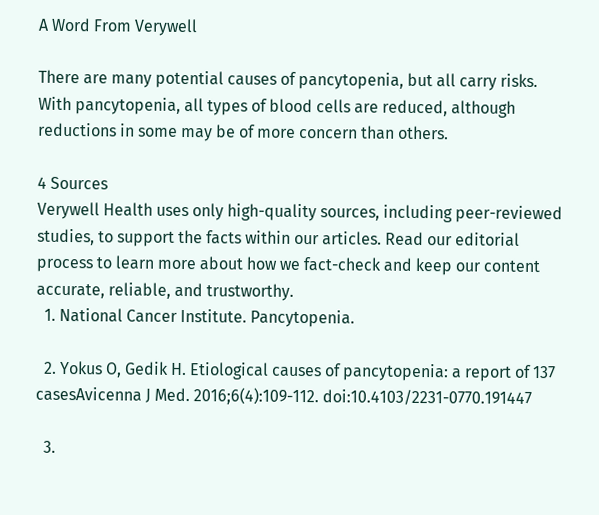A Word From Verywell

There are many potential causes of pancytopenia, but all carry risks. With pancytopenia, all types of blood cells are reduced, although reductions in some may be of more concern than others.

4 Sources
Verywell Health uses only high-quality sources, including peer-reviewed studies, to support the facts within our articles. Read our editorial process to learn more about how we fact-check and keep our content accurate, reliable, and trustworthy.
  1. National Cancer Institute. Pancytopenia.

  2. Yokus O, Gedik H. Etiological causes of pancytopenia: a report of 137 casesAvicenna J Med. 2016;6(4):109-112. doi:10.4103/2231-0770.191447

  3.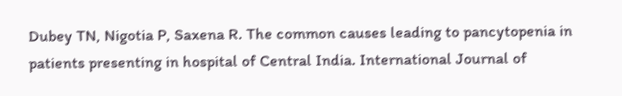Dubey TN, Nigotia P, Saxena R. The common causes leading to pancytopenia in patients presenting in hospital of Central India. International Journal of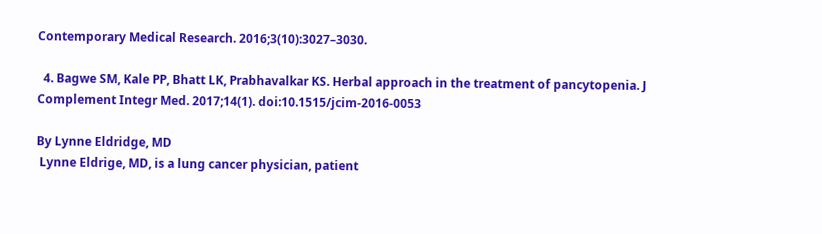Contemporary Medical Research. 2016;3(10):3027–3030.

  4. Bagwe SM, Kale PP, Bhatt LK, Prabhavalkar KS. Herbal approach in the treatment of pancytopenia. J Complement Integr Med. 2017;14(1). doi:10.1515/jcim-2016-0053

By Lynne Eldridge, MD
 Lynne Eldrige, MD, is a lung cancer physician, patient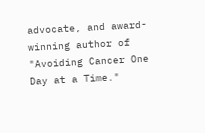advocate, and award-winning author of "Avoiding Cancer One Day at a Time."